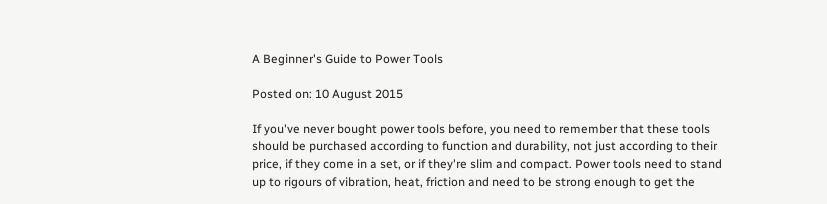A Beginner's Guide to Power Tools

Posted on: 10 August 2015

If you've never bought power tools before, you need to remember that these tools should be purchased according to function and durability, not just according to their price, if they come in a set, or if they're slim and compact. Power tools need to stand up to rigours of vibration, heat, friction and need to be strong enough to get the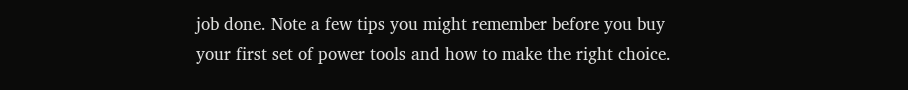job done. Note a few tips you might remember before you buy your first set of power tools and how to make the right choice.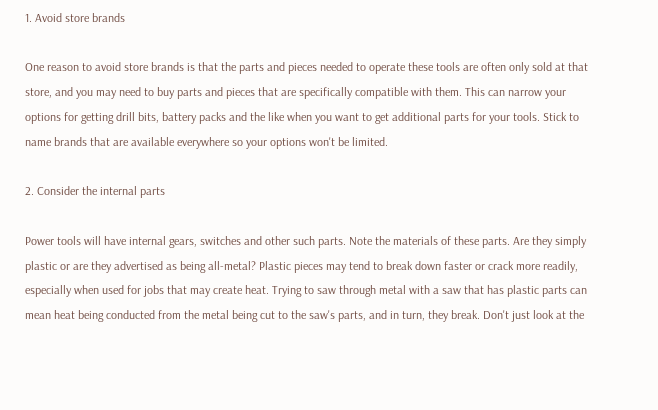1. Avoid store brands

One reason to avoid store brands is that the parts and pieces needed to operate these tools are often only sold at that store, and you may need to buy parts and pieces that are specifically compatible with them. This can narrow your options for getting drill bits, battery packs and the like when you want to get additional parts for your tools. Stick to name brands that are available everywhere so your options won't be limited.

2. Consider the internal parts

Power tools will have internal gears, switches and other such parts. Note the materials of these parts. Are they simply plastic or are they advertised as being all-metal? Plastic pieces may tend to break down faster or crack more readily, especially when used for jobs that may create heat. Trying to saw through metal with a saw that has plastic parts can mean heat being conducted from the metal being cut to the saw's parts, and in turn, they break. Don't just look at the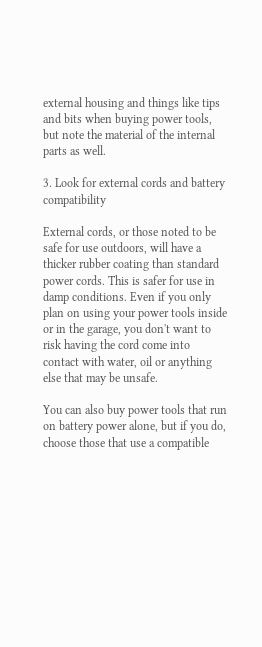external housing and things like tips and bits when buying power tools, but note the material of the internal parts as well.

3. Look for external cords and battery compatibility

External cords, or those noted to be safe for use outdoors, will have a thicker rubber coating than standard power cords. This is safer for use in damp conditions. Even if you only plan on using your power tools inside or in the garage, you don't want to risk having the cord come into contact with water, oil or anything else that may be unsafe.

You can also buy power tools that run on battery power alone, but if you do, choose those that use a compatible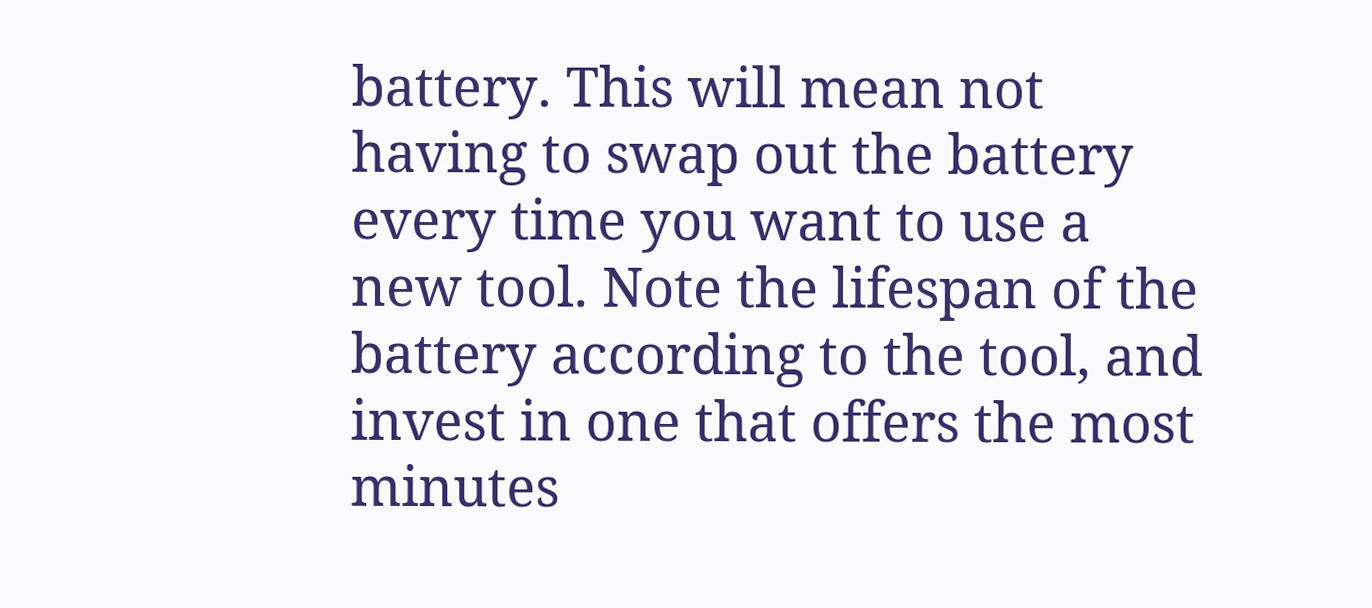battery. This will mean not having to swap out the battery every time you want to use a new tool. Note the lifespan of the battery according to the tool, and invest in one that offers the most minutes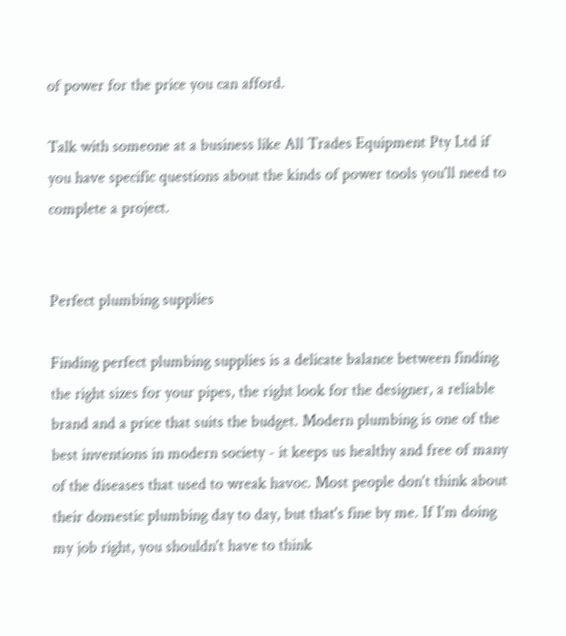of power for the price you can afford.

Talk with someone at a business like All Trades Equipment Pty Ltd if you have specific questions about the kinds of power tools you'll need to complete a project.


Perfect plumbing supplies

Finding perfect plumbing supplies is a delicate balance between finding the right sizes for your pipes, the right look for the designer, a reliable brand and a price that suits the budget. Modern plumbing is one of the best inventions in modern society - it keeps us healthy and free of many of the diseases that used to wreak havoc. Most people don't think about their domestic plumbing day to day, but that's fine by me. If I'm doing my job right, you shouldn't have to think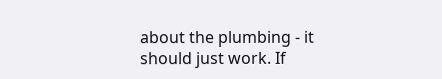about the plumbing - it should just work. If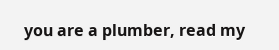you are a plumber, read my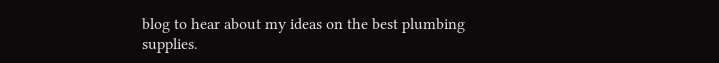blog to hear about my ideas on the best plumbing supplies.